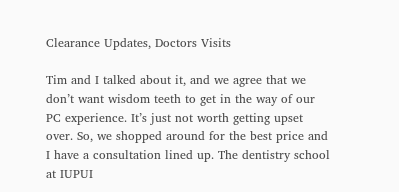Clearance Updates, Doctors Visits

Tim and I talked about it, and we agree that we don’t want wisdom teeth to get in the way of our PC experience. It’s just not worth getting upset over. So, we shopped around for the best price and I have a consultation lined up. The dentistry school at IUPUI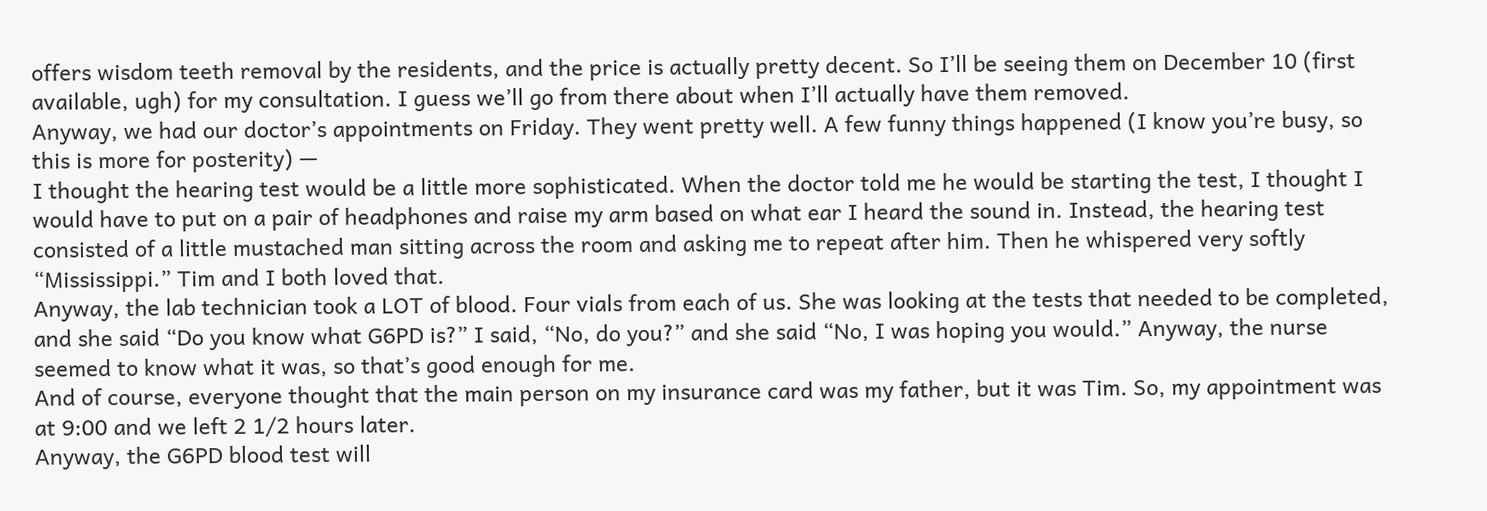offers wisdom teeth removal by the residents, and the price is actually pretty decent. So I’ll be seeing them on December 10 (first available, ugh) for my consultation. I guess we’ll go from there about when I’ll actually have them removed.
Anyway, we had our doctor’s appointments on Friday. They went pretty well. A few funny things happened (I know you’re busy, so this is more for posterity) —
I thought the hearing test would be a little more sophisticated. When the doctor told me he would be starting the test, I thought I would have to put on a pair of headphones and raise my arm based on what ear I heard the sound in. Instead, the hearing test consisted of a little mustached man sitting across the room and asking me to repeat after him. Then he whispered very softly “Mississippi.” Tim and I both loved that.
Anyway, the lab technician took a LOT of blood. Four vials from each of us. She was looking at the tests that needed to be completed, and she said “Do you know what G6PD is?” I said, “No, do you?” and she said “No, I was hoping you would.” Anyway, the nurse seemed to know what it was, so that’s good enough for me.
And of course, everyone thought that the main person on my insurance card was my father, but it was Tim. So, my appointment was at 9:00 and we left 2 1/2 hours later.
Anyway, the G6PD blood test will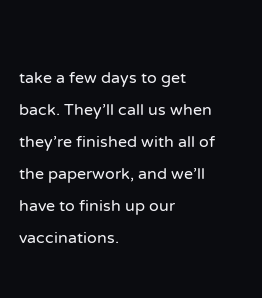take a few days to get back. They’ll call us when they’re finished with all of the paperwork, and we’ll have to finish up our vaccinations.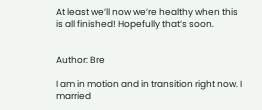At least we’ll now we’re healthy when this is all finished! Hopefully that’s soon.


Author: Bre

I am in motion and in transition right now. I married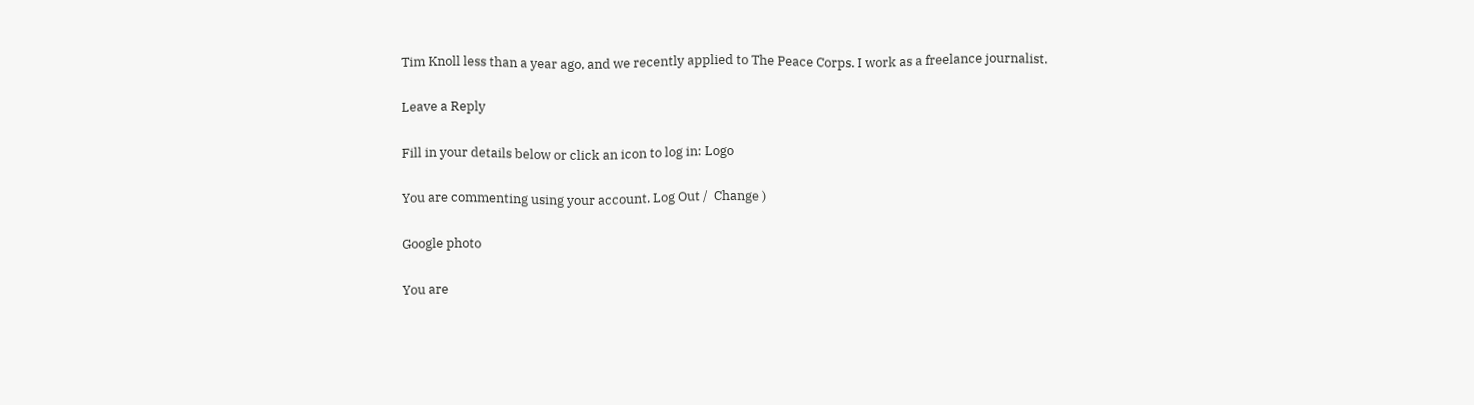Tim Knoll less than a year ago, and we recently applied to The Peace Corps. I work as a freelance journalist.

Leave a Reply

Fill in your details below or click an icon to log in: Logo

You are commenting using your account. Log Out /  Change )

Google photo

You are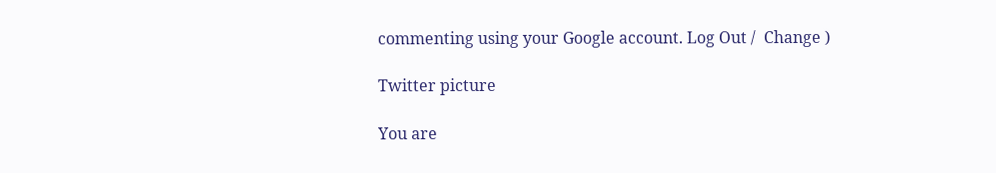commenting using your Google account. Log Out /  Change )

Twitter picture

You are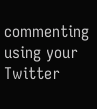commenting using your Twitter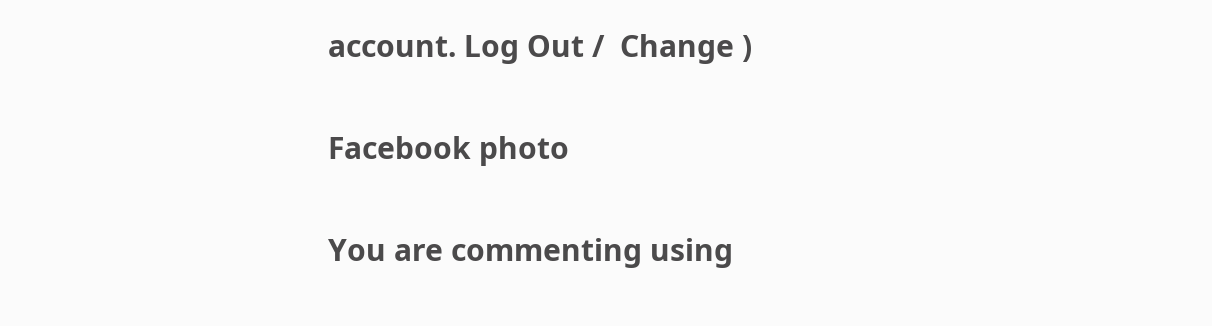account. Log Out /  Change )

Facebook photo

You are commenting using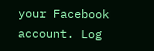your Facebook account. Log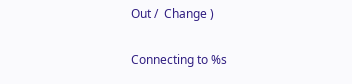Out /  Change )

Connecting to %s